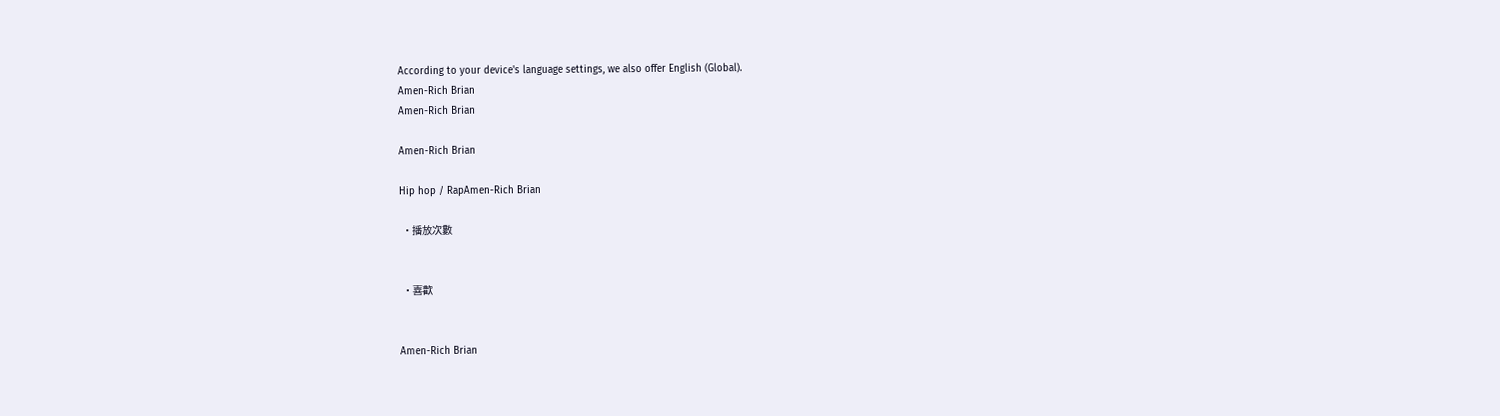According to your device's language settings, we also offer English (Global).
Amen-Rich Brian
Amen-Rich Brian

Amen-Rich Brian

Hip hop / RapAmen-Rich Brian

  • 播放次數


  • 喜歡


Amen-Rich Brian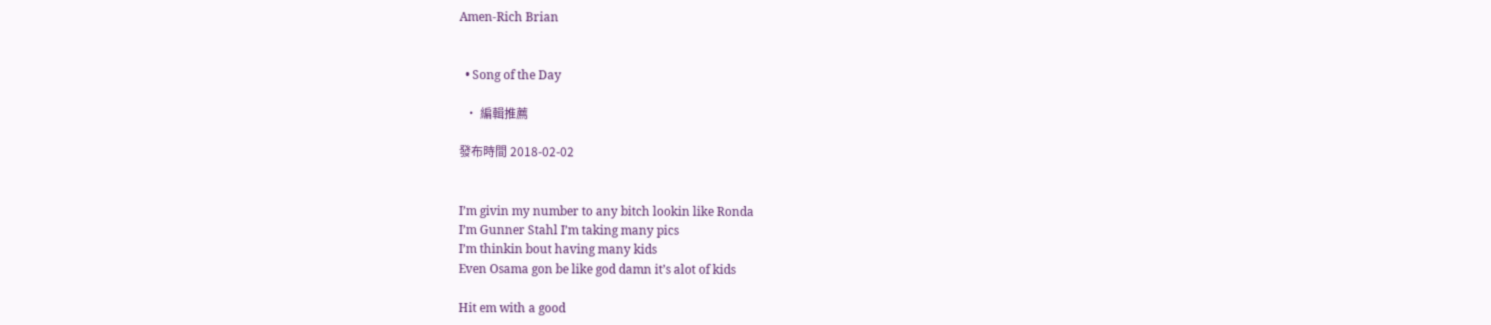Amen-Rich Brian


  • Song of the Day

  • 編輯推薦

發布時間 2018-02-02


I’m givin my number to any bitch lookin like Ronda
I’m Gunner Stahl I’m taking many pics
I’m thinkin bout having many kids
Even Osama gon be like god damn it’s alot of kids

Hit em with a good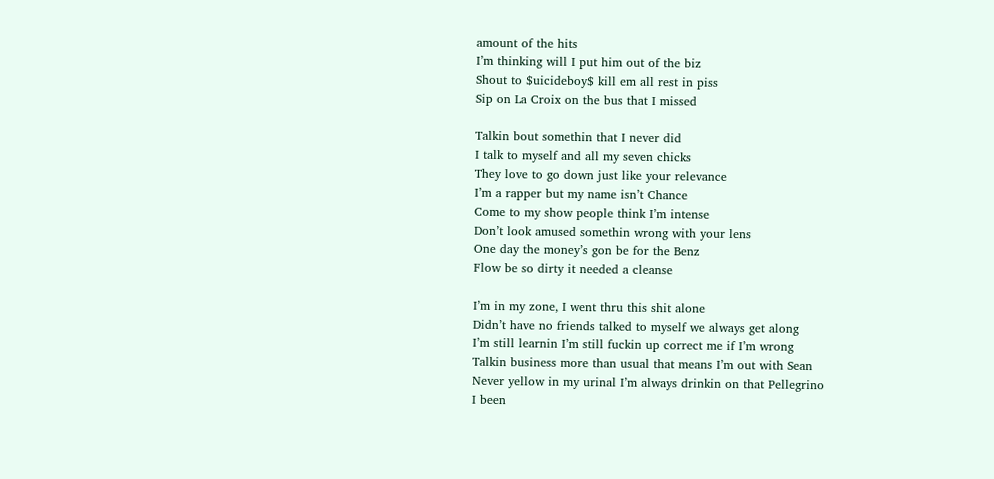amount of the hits
I’m thinking will I put him out of the biz
Shout to $uicideboy$ kill em all rest in piss
Sip on La Croix on the bus that I missed

Talkin bout somethin that I never did
I talk to myself and all my seven chicks
They love to go down just like your relevance
I’m a rapper but my name isn’t Chance
Come to my show people think I’m intense
Don’t look amused somethin wrong with your lens
One day the money’s gon be for the Benz
Flow be so dirty it needed a cleanse

I’m in my zone, I went thru this shit alone
Didn’t have no friends talked to myself we always get along
I’m still learnin I’m still fuckin up correct me if I’m wrong
Talkin business more than usual that means I’m out with Sean
Never yellow in my urinal I’m always drinkin on that Pellegrino
I been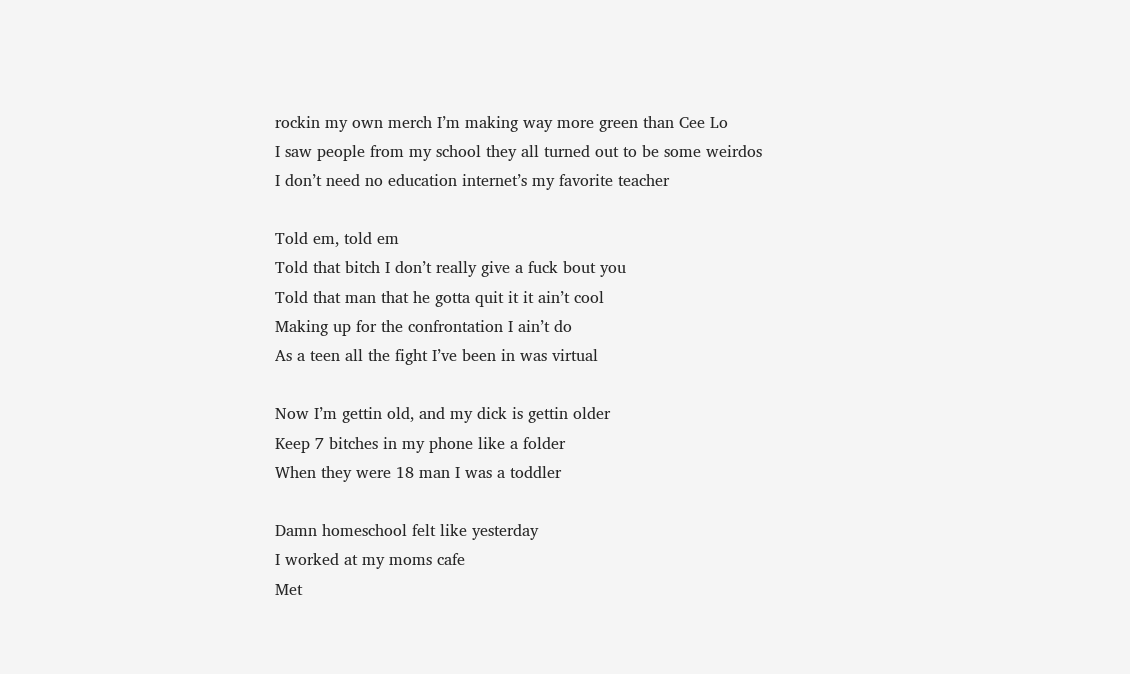rockin my own merch I’m making way more green than Cee Lo
I saw people from my school they all turned out to be some weirdos
I don’t need no education internet’s my favorite teacher

Told em, told em
Told that bitch I don’t really give a fuck bout you
Told that man that he gotta quit it it ain’t cool
Making up for the confrontation I ain’t do
As a teen all the fight I’ve been in was virtual

Now I’m gettin old, and my dick is gettin older
Keep 7 bitches in my phone like a folder
When they were 18 man I was a toddler

Damn homeschool felt like yesterday
I worked at my moms cafe
Met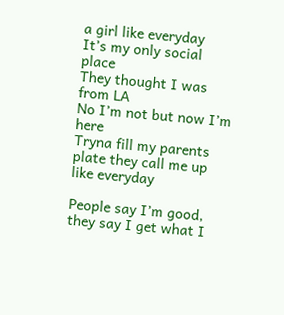a girl like everyday
It’s my only social place
They thought I was from LA
No I’m not but now I’m here
Tryna fill my parents plate they call me up like everyday

People say I’m good, they say I get what I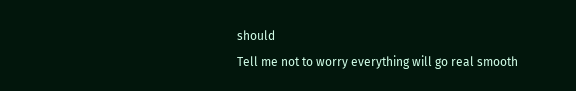should
Tell me not to worry everything will go real smooth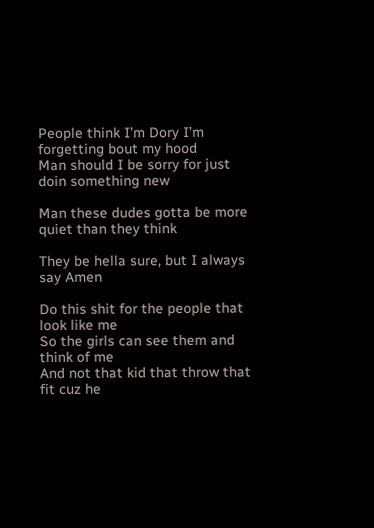People think I’m Dory I’m forgetting bout my hood
Man should I be sorry for just doin something new

Man these dudes gotta be more quiet than they think

They be hella sure, but I always say Amen

Do this shit for the people that look like me
So the girls can see them and think of me
And not that kid that throw that fit cuz he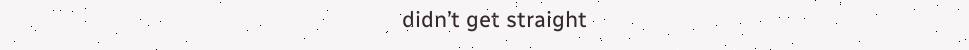didn’t get straight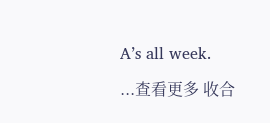A’s all week.

...查看更多 收合